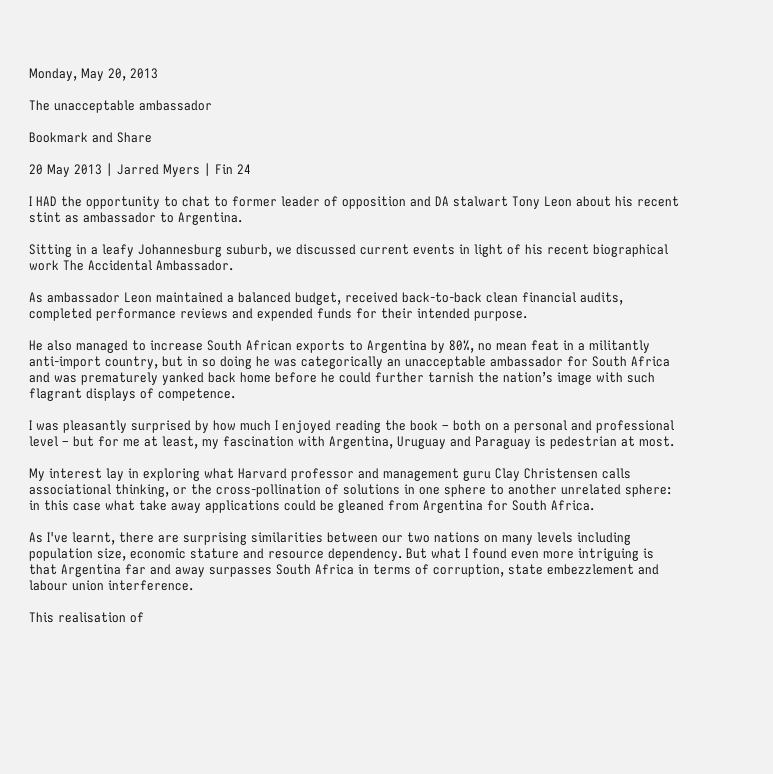Monday, May 20, 2013

The unacceptable ambassador

Bookmark and Share

20 May 2013 | Jarred Myers | Fin 24

I HAD the opportunity to chat to former leader of opposition and DA stalwart Tony Leon about his recent stint as ambassador to Argentina.

Sitting in a leafy Johannesburg suburb, we discussed current events in light of his recent biographical work The Accidental Ambassador.

As ambassador Leon maintained a balanced budget, received back-to-back clean financial audits, completed performance reviews and expended funds for their intended purpose.

He also managed to increase South African exports to Argentina by 80%, no mean feat in a militantly anti-import country, but in so doing he was categorically an unacceptable ambassador for South Africa and was prematurely yanked back home before he could further tarnish the nation’s image with such flagrant displays of competence.

I was pleasantly surprised by how much I enjoyed reading the book – both on a personal and professional level – but for me at least, my fascination with Argentina, Uruguay and Paraguay is pedestrian at most.

My interest lay in exploring what Harvard professor and management guru Clay Christensen calls associational thinking, or the cross-pollination of solutions in one sphere to another unrelated sphere: in this case what take away applications could be gleaned from Argentina for South Africa.

As I've learnt, there are surprising similarities between our two nations on many levels including population size, economic stature and resource dependency. But what I found even more intriguing is that Argentina far and away surpasses South Africa in terms of corruption, state embezzlement and labour union interference.

This realisation of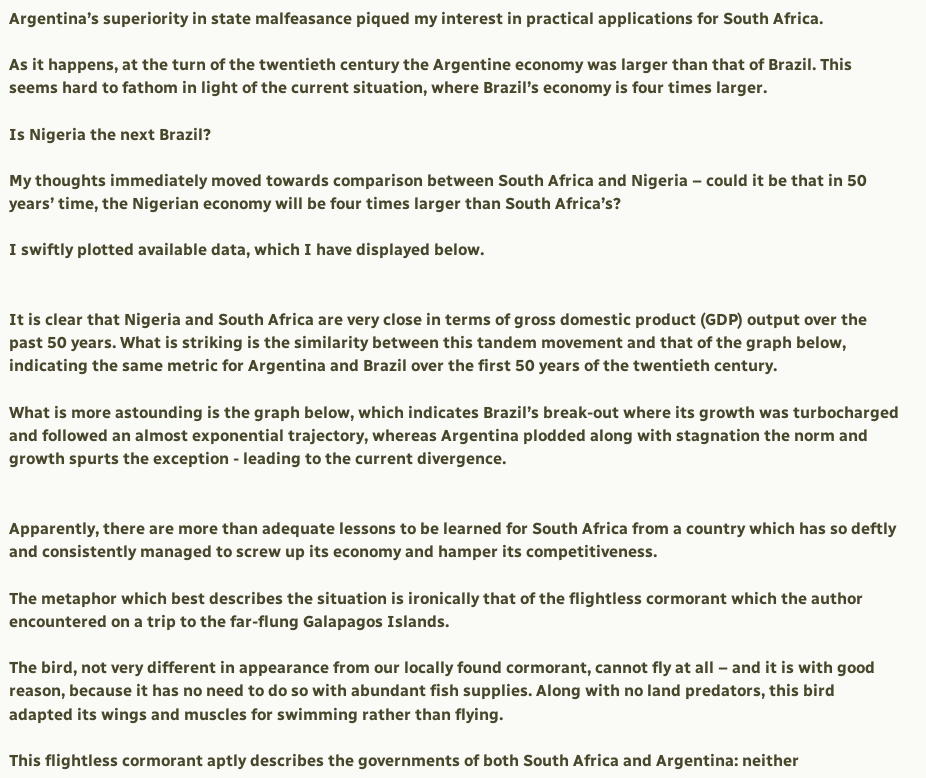Argentina’s superiority in state malfeasance piqued my interest in practical applications for South Africa.

As it happens, at the turn of the twentieth century the Argentine economy was larger than that of Brazil. This seems hard to fathom in light of the current situation, where Brazil’s economy is four times larger.

Is Nigeria the next Brazil?

My thoughts immediately moved towards comparison between South Africa and Nigeria – could it be that in 50 years’ time, the Nigerian economy will be four times larger than South Africa’s?

I swiftly plotted available data, which I have displayed below.


It is clear that Nigeria and South Africa are very close in terms of gross domestic product (GDP) output over the past 50 years. What is striking is the similarity between this tandem movement and that of the graph below, indicating the same metric for Argentina and Brazil over the first 50 years of the twentieth century.

What is more astounding is the graph below, which indicates Brazil’s break-out where its growth was turbocharged and followed an almost exponential trajectory, whereas Argentina plodded along with stagnation the norm and growth spurts the exception - leading to the current divergence.


Apparently, there are more than adequate lessons to be learned for South Africa from a country which has so deftly and consistently managed to screw up its economy and hamper its competitiveness.

The metaphor which best describes the situation is ironically that of the flightless cormorant which the author encountered on a trip to the far-flung Galapagos Islands.

The bird, not very different in appearance from our locally found cormorant, cannot fly at all – and it is with good reason, because it has no need to do so with abundant fish supplies. Along with no land predators, this bird adapted its wings and muscles for swimming rather than flying.

This flightless cormorant aptly describes the governments of both South Africa and Argentina: neither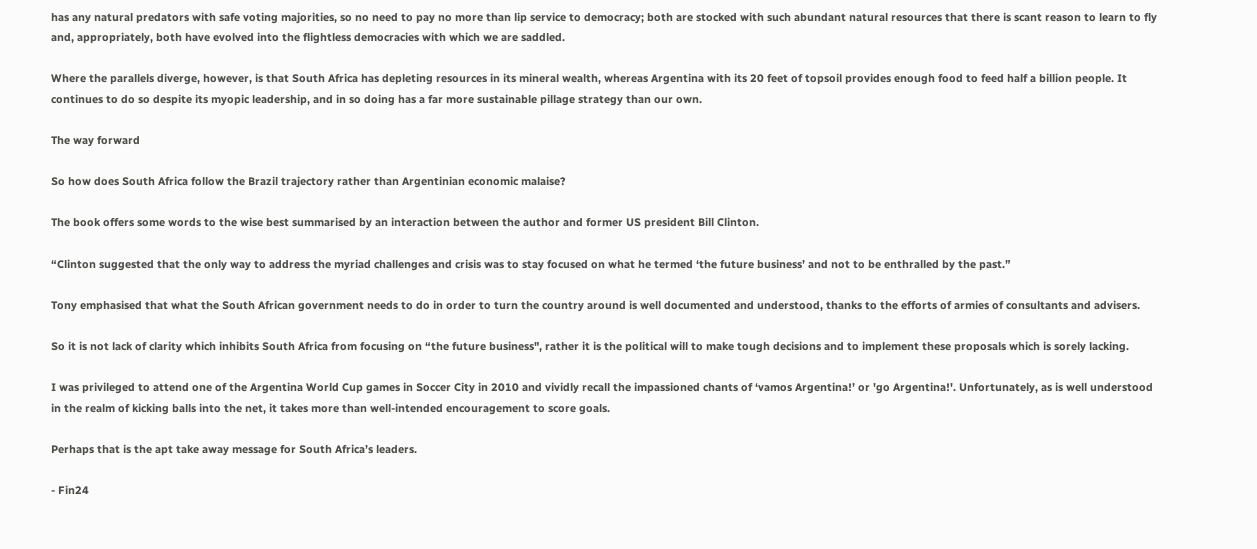has any natural predators with safe voting majorities, so no need to pay no more than lip service to democracy; both are stocked with such abundant natural resources that there is scant reason to learn to fly and, appropriately, both have evolved into the flightless democracies with which we are saddled.

Where the parallels diverge, however, is that South Africa has depleting resources in its mineral wealth, whereas Argentina with its 20 feet of topsoil provides enough food to feed half a billion people. It continues to do so despite its myopic leadership, and in so doing has a far more sustainable pillage strategy than our own.

The way forward

So how does South Africa follow the Brazil trajectory rather than Argentinian economic malaise?

The book offers some words to the wise best summarised by an interaction between the author and former US president Bill Clinton.

“Clinton suggested that the only way to address the myriad challenges and crisis was to stay focused on what he termed ‘the future business’ and not to be enthralled by the past.”

Tony emphasised that what the South African government needs to do in order to turn the country around is well documented and understood, thanks to the efforts of armies of consultants and advisers.

So it is not lack of clarity which inhibits South Africa from focusing on “the future business", rather it is the political will to make tough decisions and to implement these proposals which is sorely lacking.

I was privileged to attend one of the Argentina World Cup games in Soccer City in 2010 and vividly recall the impassioned chants of ‘vamos Argentina!’ or 'go Argentina!'. Unfortunately, as is well understood in the realm of kicking balls into the net, it takes more than well-intended encouragement to score goals.

Perhaps that is the apt take away message for South Africa’s leaders.

- Fin24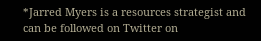*Jarred Myers is a resources strategist and can be followed on Twitter on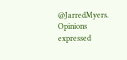@JarredMyers. Opinions expressed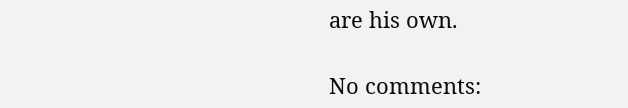are his own.

No comments: